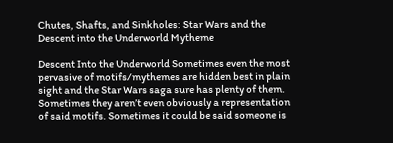Chutes, Shafts, and Sinkholes: Star Wars and the Descent into the Underworld Mytheme

Descent Into the Underworld Sometimes even the most pervasive of motifs/mythemes are hidden best in plain sight and the Star Wars saga sure has plenty of them. Sometimes they aren’t even obviously a representation of said motifs. Sometimes it could be said someone is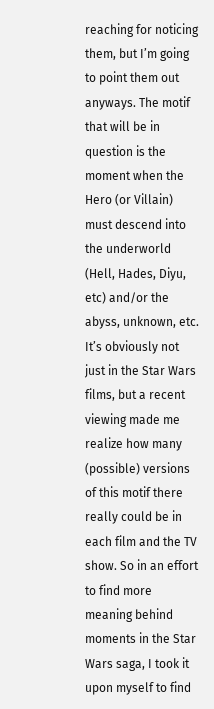reaching for noticing them, but I’m going to point them out anyways. The motif that will be in question is the moment when the Hero (or Villain) must descend into the underworld (Hell, Hades, Diyu, etc) and/or the abyss, unknown, etc. It’s obviously not just in the Star Wars films, but a recent viewing made me realize how many (possible) versions of this motif there really could be in each film and the TV show. So in an effort to find more meaning behind moments in the Star Wars saga, I took it upon myself to find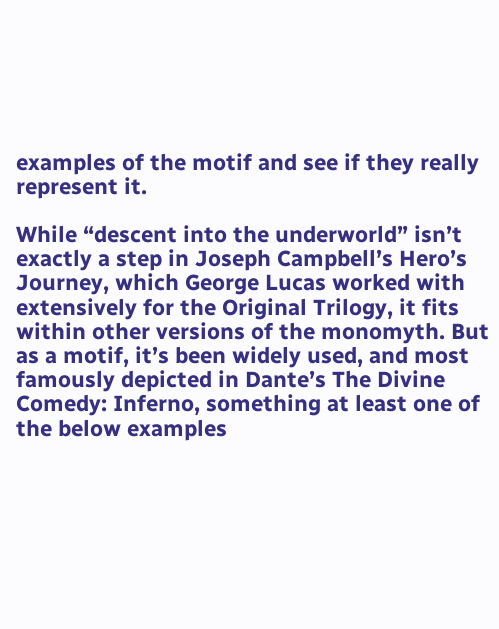examples of the motif and see if they really represent it.

While “descent into the underworld” isn’t exactly a step in Joseph Campbell’s Hero’s Journey, which George Lucas worked with extensively for the Original Trilogy, it fits within other versions of the monomyth. But as a motif, it’s been widely used, and most famously depicted in Dante’s The Divine Comedy: Inferno, something at least one of the below examples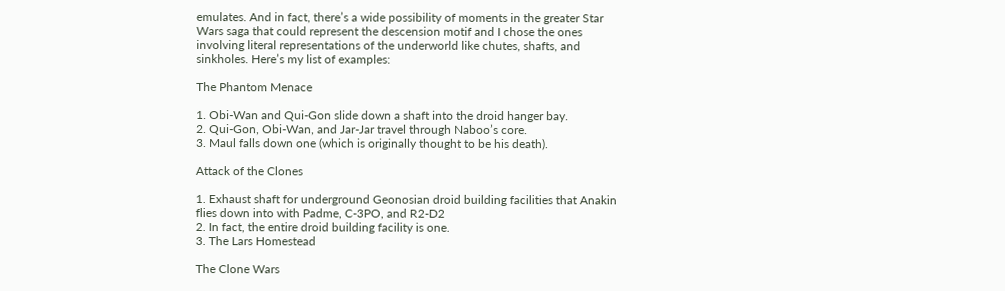emulates. And in fact, there’s a wide possibility of moments in the greater Star Wars saga that could represent the descension motif and I chose the ones involving literal representations of the underworld like chutes, shafts, and sinkholes. Here’s my list of examples:

The Phantom Menace

1. Obi-Wan and Qui-Gon slide down a shaft into the droid hanger bay.
2. Qui-Gon, Obi-Wan, and Jar-Jar travel through Naboo’s core.
3. Maul falls down one (which is originally thought to be his death).

Attack of the Clones

1. Exhaust shaft for underground Geonosian droid building facilities that Anakin flies down into with Padme, C-3PO, and R2-D2
2. In fact, the entire droid building facility is one.
3. The Lars Homestead

The Clone Wars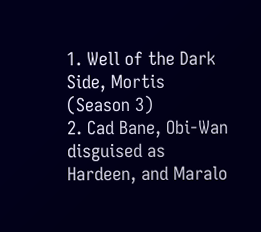1. Well of the Dark Side, Mortis (Season 3)
2. Cad Bane, Obi-Wan disguised as Hardeen, and Maralo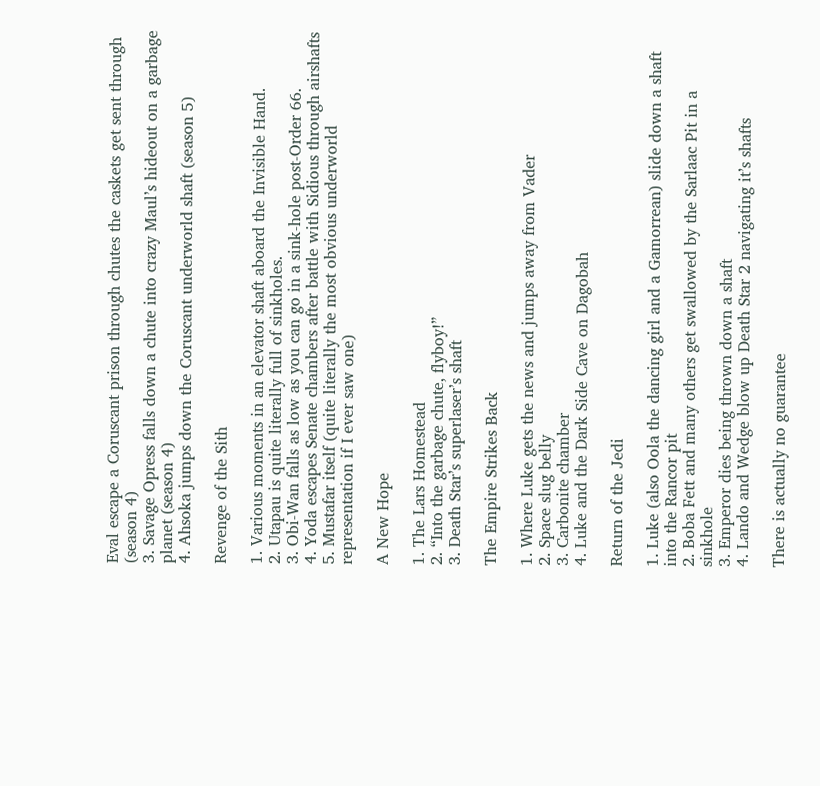Eval escape a Coruscant prison through chutes the caskets get sent through (season 4)
3. Savage Opress falls down a chute into crazy Maul’s hideout on a garbage planet (season 4)
4. Ahsoka jumps down the Coruscant underworld shaft (season 5)

Revenge of the Sith

1. Various moments in an elevator shaft aboard the Invisible Hand.
2. Utapau is quite literally full of sinkholes.
3. Obi-Wan falls as low as you can go in a sink-hole post-Order 66.
4. Yoda escapes Senate chambers after battle with Sidious through airshafts
5. Mustafar itself (quite literally the most obvious underworld representation if I ever saw one)

A New Hope

1. The Lars Homestead
2. “Into the garbage chute, flyboy!”
3. Death Star’s superlaser’s shaft

The Empire Strikes Back

1. Where Luke gets the news and jumps away from Vader
2. Space slug belly
3. Carbonite chamber
4. Luke and the Dark Side Cave on Dagobah

Return of the Jedi

1. Luke (also Oola the dancing girl and a Gamorrean) slide down a shaft into the Rancor pit
2. Boba Fett and many others get swallowed by the Sarlaac Pit in a sinkhole
3. Emperor dies being thrown down a shaft
4. Lando and Wedge blow up Death Star 2 navigating it’s shafts

There is actually no guarantee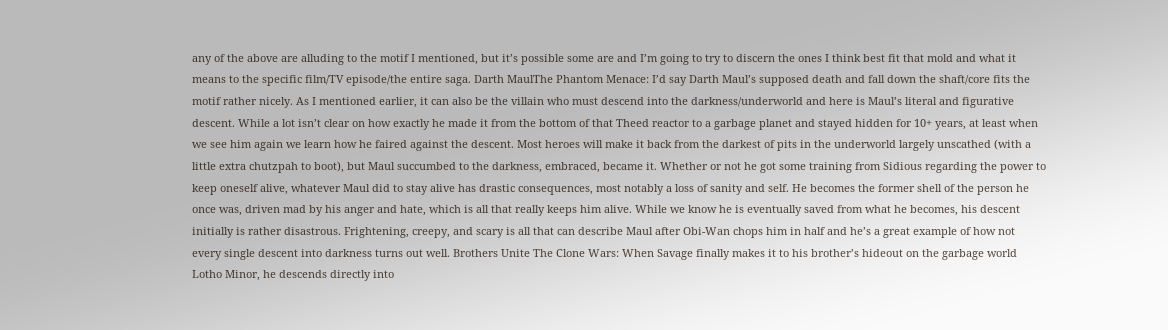any of the above are alluding to the motif I mentioned, but it’s possible some are and I’m going to try to discern the ones I think best fit that mold and what it means to the specific film/TV episode/the entire saga. Darth MaulThe Phantom Menace: I’d say Darth Maul’s supposed death and fall down the shaft/core fits the motif rather nicely. As I mentioned earlier, it can also be the villain who must descend into the darkness/underworld and here is Maul’s literal and figurative descent. While a lot isn’t clear on how exactly he made it from the bottom of that Theed reactor to a garbage planet and stayed hidden for 10+ years, at least when we see him again we learn how he faired against the descent. Most heroes will make it back from the darkest of pits in the underworld largely unscathed (with a little extra chutzpah to boot), but Maul succumbed to the darkness, embraced, became it. Whether or not he got some training from Sidious regarding the power to keep oneself alive, whatever Maul did to stay alive has drastic consequences, most notably a loss of sanity and self. He becomes the former shell of the person he once was, driven mad by his anger and hate, which is all that really keeps him alive. While we know he is eventually saved from what he becomes, his descent initially is rather disastrous. Frightening, creepy, and scary is all that can describe Maul after Obi-Wan chops him in half and he’s a great example of how not every single descent into darkness turns out well. Brothers Unite The Clone Wars: When Savage finally makes it to his brother’s hideout on the garbage world Lotho Minor, he descends directly into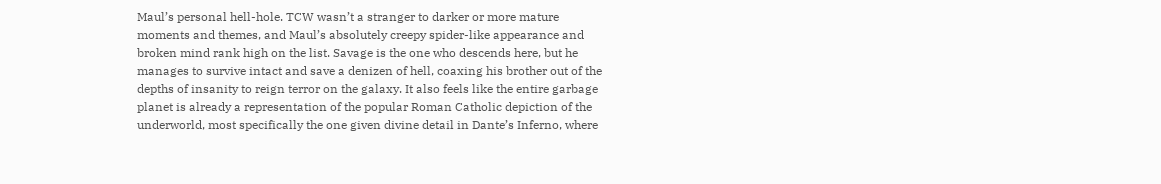Maul’s personal hell-hole. TCW wasn’t a stranger to darker or more mature moments and themes, and Maul’s absolutely creepy spider-like appearance and broken mind rank high on the list. Savage is the one who descends here, but he manages to survive intact and save a denizen of hell, coaxing his brother out of the depths of insanity to reign terror on the galaxy. It also feels like the entire garbage planet is already a representation of the popular Roman Catholic depiction of the underworld, most specifically the one given divine detail in Dante’s Inferno, where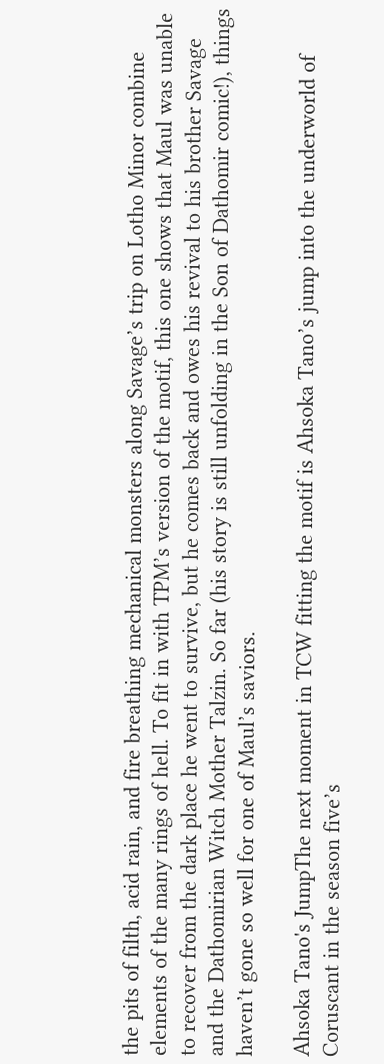the pits of filth, acid rain, and fire breathing mechanical monsters along Savage’s trip on Lotho Minor combine elements of the many rings of hell. To fit in with TPM’s version of the motif, this one shows that Maul was unable to recover from the dark place he went to survive, but he comes back and owes his revival to his brother Savage and the Dathomirian Witch Mother Talzin. So far (his story is still unfolding in the Son of Dathomir comic!), things haven’t gone so well for one of Maul’s saviors.

Ahsoka Tano's JumpThe next moment in TCW fitting the motif is Ahsoka Tano’s jump into the underworld of Coruscant in the season five’s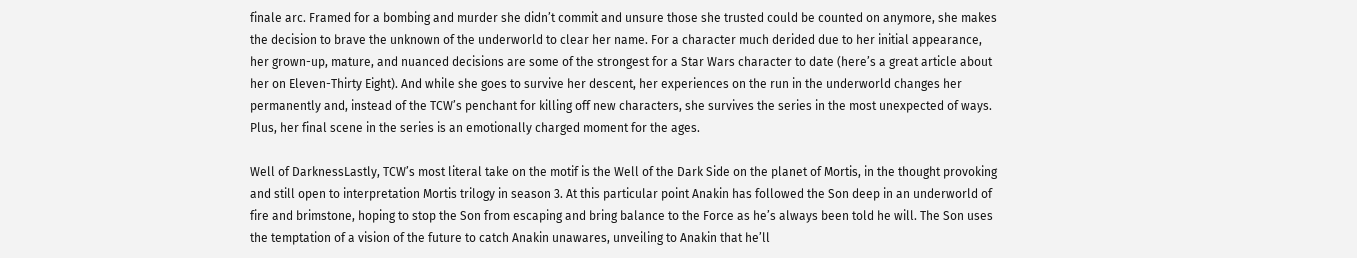finale arc. Framed for a bombing and murder she didn’t commit and unsure those she trusted could be counted on anymore, she makes the decision to brave the unknown of the underworld to clear her name. For a character much derided due to her initial appearance, her grown-up, mature, and nuanced decisions are some of the strongest for a Star Wars character to date (here’s a great article about her on Eleven-Thirty Eight). And while she goes to survive her descent, her experiences on the run in the underworld changes her permanently and, instead of the TCW’s penchant for killing off new characters, she survives the series in the most unexpected of ways. Plus, her final scene in the series is an emotionally charged moment for the ages.

Well of DarknessLastly, TCW’s most literal take on the motif is the Well of the Dark Side on the planet of Mortis, in the thought provoking and still open to interpretation Mortis trilogy in season 3. At this particular point Anakin has followed the Son deep in an underworld of fire and brimstone, hoping to stop the Son from escaping and bring balance to the Force as he’s always been told he will. The Son uses the temptation of a vision of the future to catch Anakin unawares, unveiling to Anakin that he’ll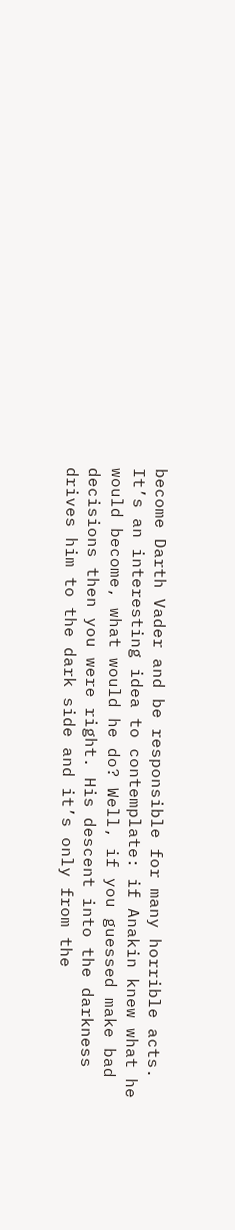become Darth Vader and be responsible for many horrible acts. It’s an interesting idea to contemplate: if Anakin knew what he would become, what would he do? Well, if you guessed make bad decisions then you were right. His descent into the darkness drives him to the dark side and it’s only from the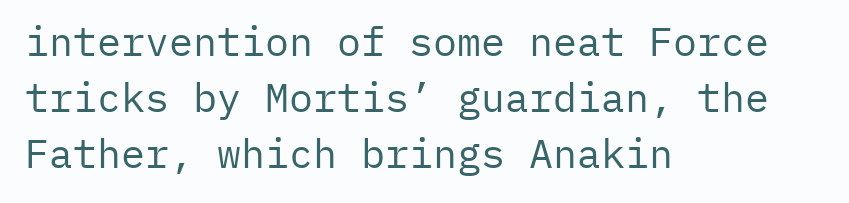intervention of some neat Force tricks by Mortis’ guardian, the Father, which brings Anakin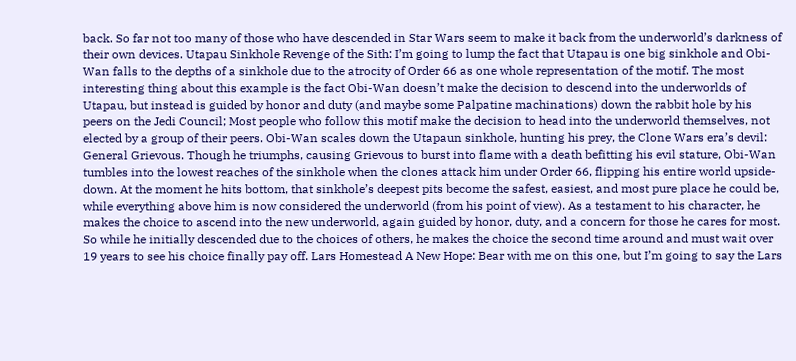back. So far not too many of those who have descended in Star Wars seem to make it back from the underworld’s darkness of their own devices. Utapau Sinkhole Revenge of the Sith: I’m going to lump the fact that Utapau is one big sinkhole and Obi-Wan falls to the depths of a sinkhole due to the atrocity of Order 66 as one whole representation of the motif. The most interesting thing about this example is the fact Obi-Wan doesn’t make the decision to descend into the underworlds of Utapau, but instead is guided by honor and duty (and maybe some Palpatine machinations) down the rabbit hole by his peers on the Jedi Council; Most people who follow this motif make the decision to head into the underworld themselves, not elected by a group of their peers. Obi-Wan scales down the Utapaun sinkhole, hunting his prey, the Clone Wars era’s devil: General Grievous. Though he triumphs, causing Grievous to burst into flame with a death befitting his evil stature, Obi-Wan tumbles into the lowest reaches of the sinkhole when the clones attack him under Order 66, flipping his entire world upside-down. At the moment he hits bottom, that sinkhole’s deepest pits become the safest, easiest, and most pure place he could be, while everything above him is now considered the underworld (from his point of view). As a testament to his character, he makes the choice to ascend into the new underworld, again guided by honor, duty, and a concern for those he cares for most. So while he initially descended due to the choices of others, he makes the choice the second time around and must wait over 19 years to see his choice finally pay off. Lars Homestead A New Hope: Bear with me on this one, but I’m going to say the Lars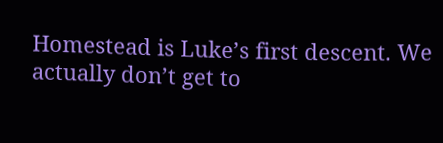Homestead is Luke’s first descent. We actually don’t get to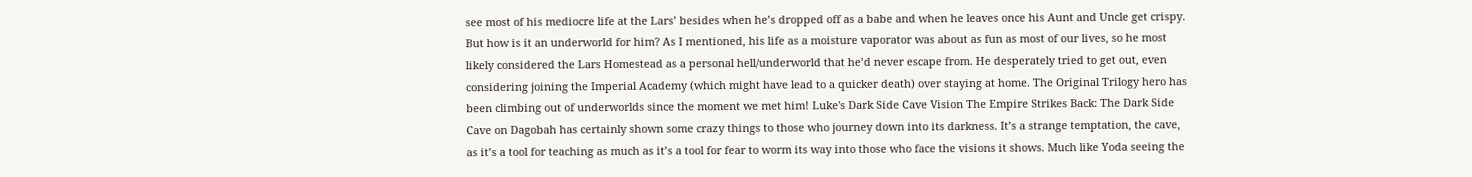see most of his mediocre life at the Lars’ besides when he’s dropped off as a babe and when he leaves once his Aunt and Uncle get crispy. But how is it an underworld for him? As I mentioned, his life as a moisture vaporator was about as fun as most of our lives, so he most likely considered the Lars Homestead as a personal hell/underworld that he’d never escape from. He desperately tried to get out, even considering joining the Imperial Academy (which might have lead to a quicker death) over staying at home. The Original Trilogy hero has been climbing out of underworlds since the moment we met him! Luke's Dark Side Cave Vision The Empire Strikes Back: The Dark Side Cave on Dagobah has certainly shown some crazy things to those who journey down into its darkness. It’s a strange temptation, the cave, as it’s a tool for teaching as much as it’s a tool for fear to worm its way into those who face the visions it shows. Much like Yoda seeing the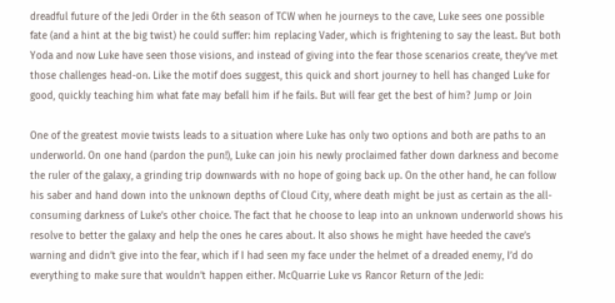dreadful future of the Jedi Order in the 6th season of TCW when he journeys to the cave, Luke sees one possible fate (and a hint at the big twist) he could suffer: him replacing Vader, which is frightening to say the least. But both Yoda and now Luke have seen those visions, and instead of giving into the fear those scenarios create, they’ve met those challenges head-on. Like the motif does suggest, this quick and short journey to hell has changed Luke for good, quickly teaching him what fate may befall him if he fails. But will fear get the best of him? Jump or Join

One of the greatest movie twists leads to a situation where Luke has only two options and both are paths to an underworld. On one hand (pardon the pun!), Luke can join his newly proclaimed father down darkness and become the ruler of the galaxy, a grinding trip downwards with no hope of going back up. On the other hand, he can follow his saber and hand down into the unknown depths of Cloud City, where death might be just as certain as the all-consuming darkness of Luke’s other choice. The fact that he choose to leap into an unknown underworld shows his resolve to better the galaxy and help the ones he cares about. It also shows he might have heeded the cave’s warning and didn’t give into the fear, which if I had seen my face under the helmet of a dreaded enemy, I’d do everything to make sure that wouldn’t happen either. McQuarrie Luke vs Rancor Return of the Jedi: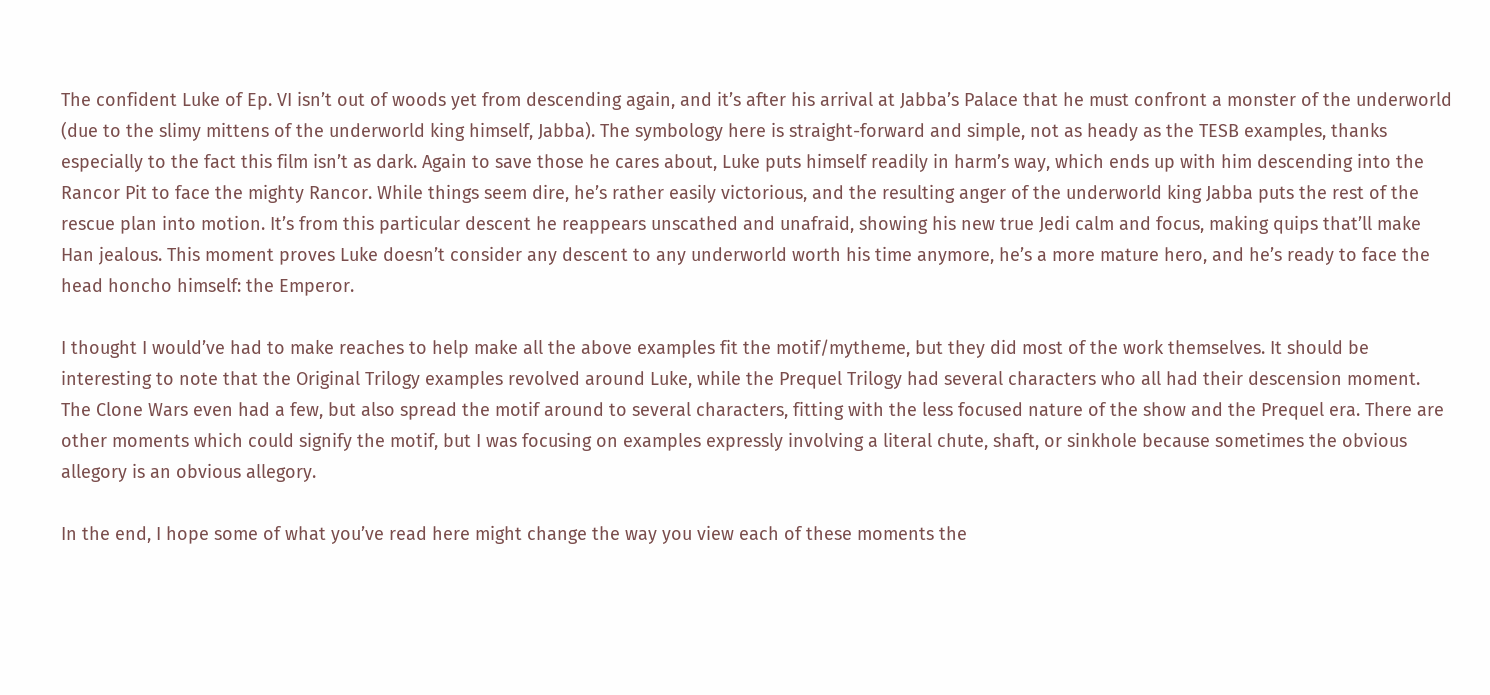The confident Luke of Ep. VI isn’t out of woods yet from descending again, and it’s after his arrival at Jabba’s Palace that he must confront a monster of the underworld (due to the slimy mittens of the underworld king himself, Jabba). The symbology here is straight-forward and simple, not as heady as the TESB examples, thanks especially to the fact this film isn’t as dark. Again to save those he cares about, Luke puts himself readily in harm’s way, which ends up with him descending into the Rancor Pit to face the mighty Rancor. While things seem dire, he’s rather easily victorious, and the resulting anger of the underworld king Jabba puts the rest of the rescue plan into motion. It’s from this particular descent he reappears unscathed and unafraid, showing his new true Jedi calm and focus, making quips that’ll make Han jealous. This moment proves Luke doesn’t consider any descent to any underworld worth his time anymore, he’s a more mature hero, and he’s ready to face the head honcho himself: the Emperor.

I thought I would’ve had to make reaches to help make all the above examples fit the motif/mytheme, but they did most of the work themselves. It should be interesting to note that the Original Trilogy examples revolved around Luke, while the Prequel Trilogy had several characters who all had their descension moment. The Clone Wars even had a few, but also spread the motif around to several characters, fitting with the less focused nature of the show and the Prequel era. There are other moments which could signify the motif, but I was focusing on examples expressly involving a literal chute, shaft, or sinkhole because sometimes the obvious allegory is an obvious allegory.

In the end, I hope some of what you’ve read here might change the way you view each of these moments the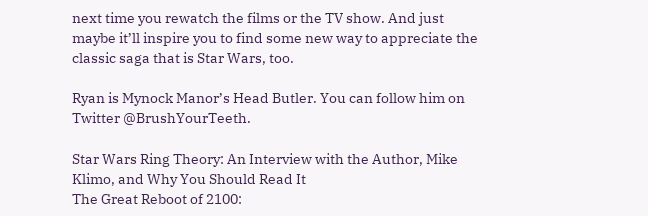next time you rewatch the films or the TV show. And just maybe it’ll inspire you to find some new way to appreciate the classic saga that is Star Wars, too.

Ryan is Mynock Manor’s Head Butler. You can follow him on Twitter @BrushYourTeeth.

Star Wars Ring Theory: An Interview with the Author, Mike Klimo, and Why You Should Read It
The Great Reboot of 2100: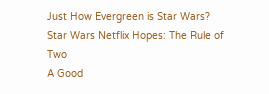Just How Evergreen is Star Wars?
Star Wars Netflix Hopes: The Rule of Two
A Good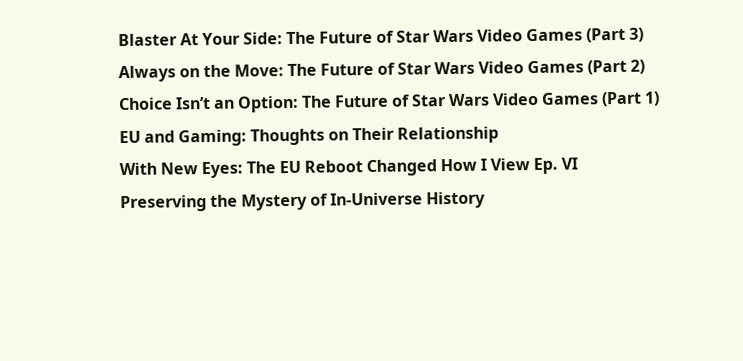Blaster At Your Side: The Future of Star Wars Video Games (Part 3)
Always on the Move: The Future of Star Wars Video Games (Part 2)
Choice Isn’t an Option: The Future of Star Wars Video Games (Part 1)
EU and Gaming: Thoughts on Their Relationship
With New Eyes: The EU Reboot Changed How I View Ep. VI
Preserving the Mystery of In-Universe History